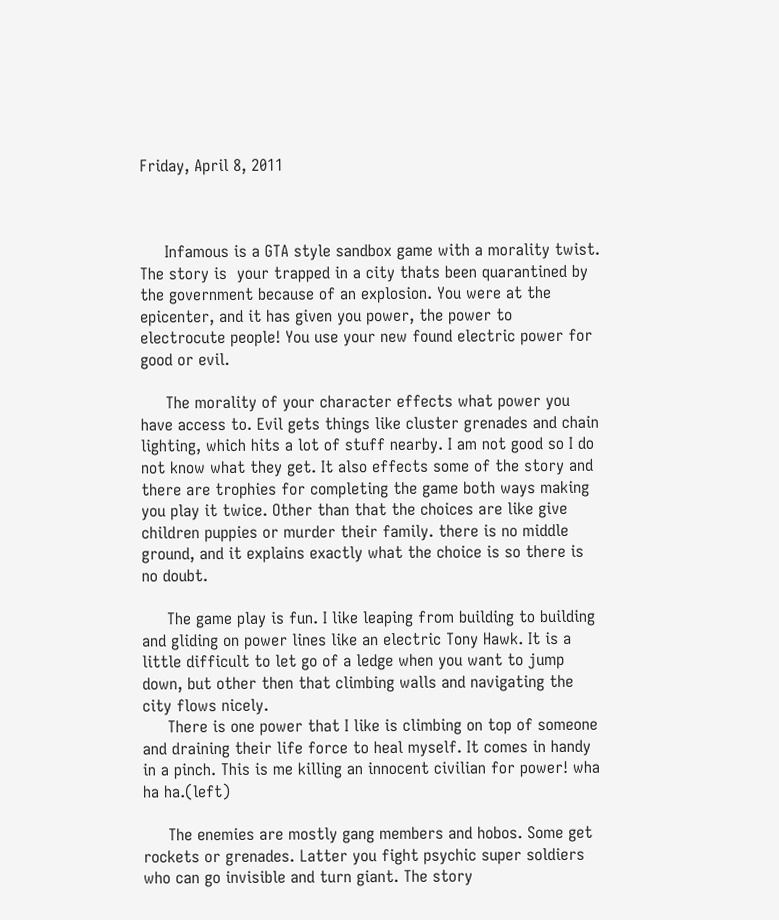Friday, April 8, 2011



     Infamous is a GTA style sandbox game with a morality twist. The story is  your trapped in a city thats been quarantined by the government because of an explosion. You were at the epicenter, and it has given you power, the power to electrocute people! You use your new found electric power for good or evil.

     The morality of your character effects what power you have access to. Evil gets things like cluster grenades and chain lighting, which hits a lot of stuff nearby. I am not good so I do not know what they get. It also effects some of the story and there are trophies for completing the game both ways making you play it twice. Other than that the choices are like give children puppies or murder their family. there is no middle ground, and it explains exactly what the choice is so there is no doubt.

     The game play is fun. I like leaping from building to building and gliding on power lines like an electric Tony Hawk. It is a little difficult to let go of a ledge when you want to jump down, but other then that climbing walls and navigating the city flows nicely.
     There is one power that I like is climbing on top of someone and draining their life force to heal myself. It comes in handy in a pinch. This is me killing an innocent civilian for power! wha ha ha.(left)

     The enemies are mostly gang members and hobos. Some get rockets or grenades. Latter you fight psychic super soldiers who can go invisible and turn giant. The story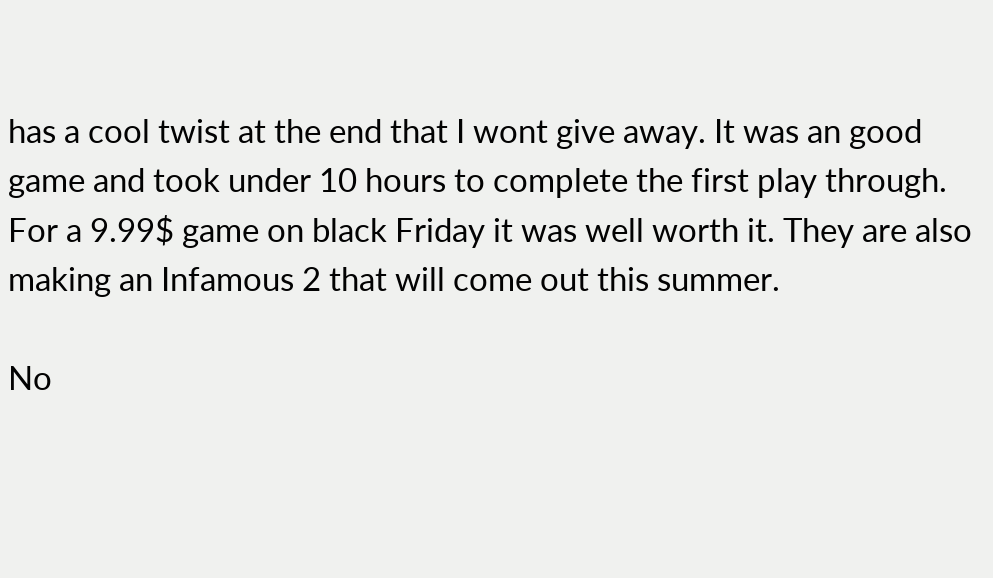has a cool twist at the end that I wont give away. It was an good game and took under 10 hours to complete the first play through. For a 9.99$ game on black Friday it was well worth it. They are also making an Infamous 2 that will come out this summer.

No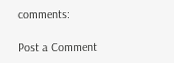comments:

Post a Comment